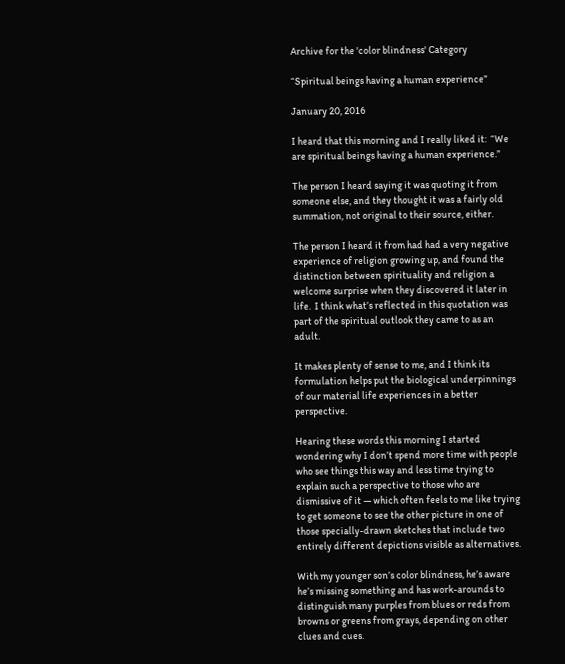Archive for the 'color blindness' Category

“Spiritual beings having a human experience”

January 20, 2016

I heard that this morning and I really liked it:  “We are spiritual beings having a human experience.”

The person I heard saying it was quoting it from someone else, and they thought it was a fairly old summation, not original to their source, either.

The person I heard it from had had a very negative experience of religion growing up, and found the distinction between spirituality and religion a welcome surprise when they discovered it later in life.  I think what’s reflected in this quotation was part of the spiritual outlook they came to as an adult.

It makes plenty of sense to me, and I think its formulation helps put the biological underpinnings of our material life experiences in a better perspective.

Hearing these words this morning I started wondering why I don’t spend more time with people who see things this way and less time trying to explain such a perspective to those who are dismissive of it — which often feels to me like trying to get someone to see the other picture in one of those specially-drawn sketches that include two entirely different depictions visible as alternatives.

With my younger son’s color blindness, he’s aware he’s missing something and has work-arounds to distinguish many purples from blues or reds from browns or greens from grays, depending on other clues and cues.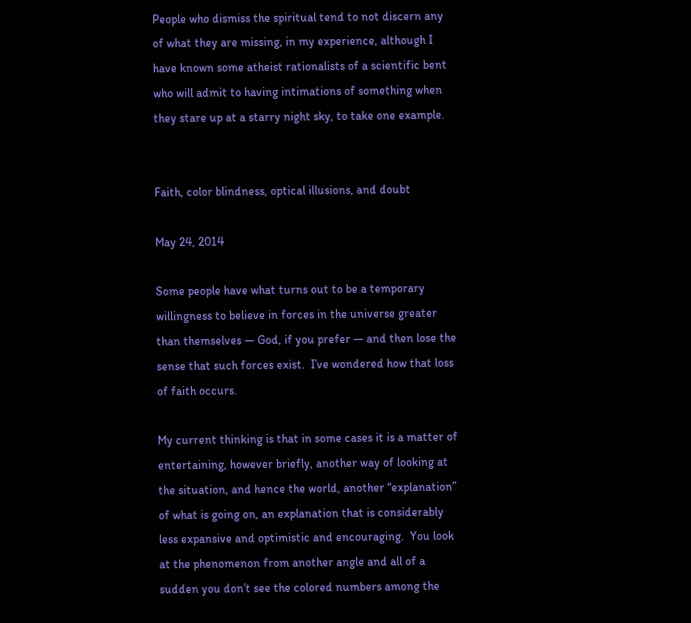People who dismiss the spiritual tend to not discern any of what they are missing, in my experience, although I have known some atheist rationalists of a scientific bent who will admit to having intimations of something when they stare up at a starry night sky, to take one example.


Faith, color blindness, optical illusions, and doubt

May 24, 2014

Some people have what turns out to be a temporary willingness to believe in forces in the universe greater than themselves — God, if you prefer — and then lose the sense that such forces exist.  I’ve wondered how that loss of faith occurs.

My current thinking is that in some cases it is a matter of entertaining, however briefly, another way of looking at the situation, and hence the world, another “explanation” of what is going on, an explanation that is considerably less expansive and optimistic and encouraging.  You look at the phenomenon from another angle and all of a sudden you don’t see the colored numbers among the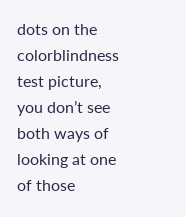dots on the colorblindness test picture, you don’t see both ways of looking at one of those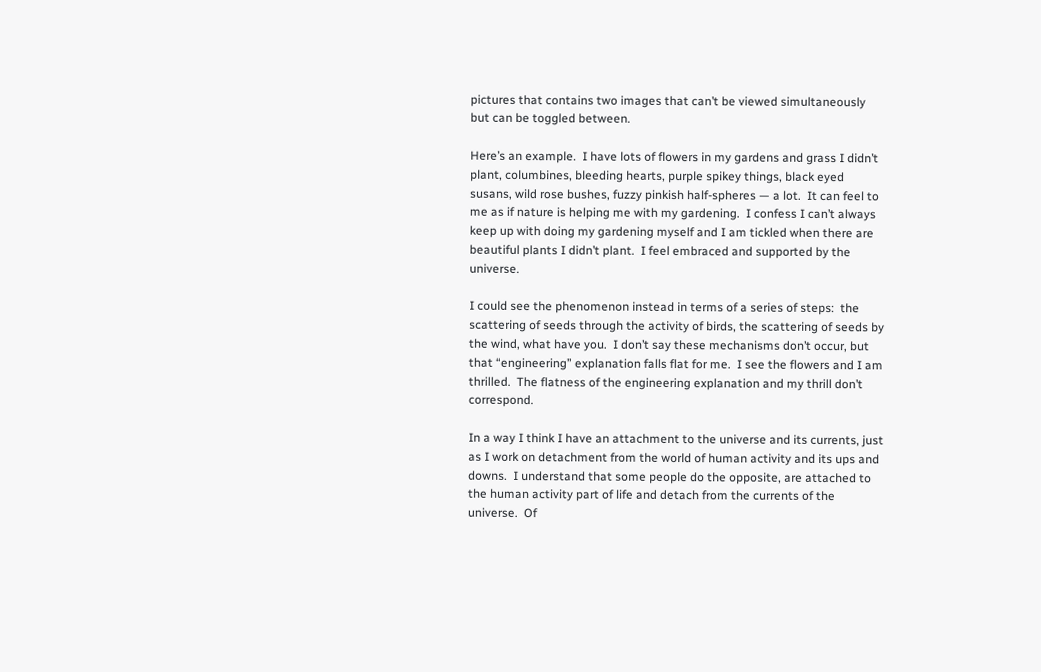pictures that contains two images that can’t be viewed simultaneously but can be toggled between.

Here’s an example.  I have lots of flowers in my gardens and grass I didn’t plant, columbines, bleeding hearts, purple spikey things, black eyed susans, wild rose bushes, fuzzy pinkish half-spheres — a lot.  It can feel to me as if nature is helping me with my gardening.  I confess I can’t always keep up with doing my gardening myself and I am tickled when there are beautiful plants I didn’t plant.  I feel embraced and supported by the universe.

I could see the phenomenon instead in terms of a series of steps:  the scattering of seeds through the activity of birds, the scattering of seeds by the wind, what have you.  I don’t say these mechanisms don’t occur, but that “engineering” explanation falls flat for me.  I see the flowers and I am thrilled.  The flatness of the engineering explanation and my thrill don’t correspond.

In a way I think I have an attachment to the universe and its currents, just as I work on detachment from the world of human activity and its ups and downs.  I understand that some people do the opposite, are attached to the human activity part of life and detach from the currents of the universe.  Of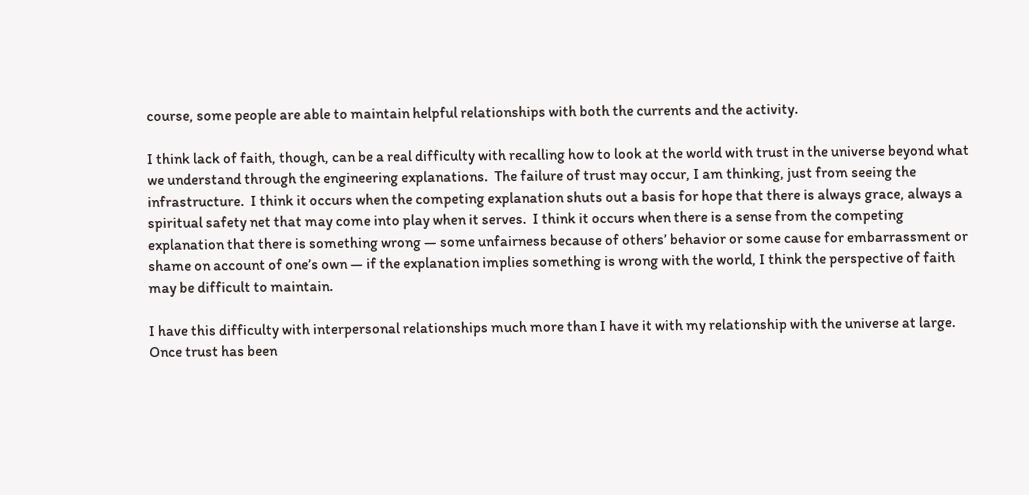course, some people are able to maintain helpful relationships with both the currents and the activity.

I think lack of faith, though, can be a real difficulty with recalling how to look at the world with trust in the universe beyond what we understand through the engineering explanations.  The failure of trust may occur, I am thinking, just from seeing the infrastructure.  I think it occurs when the competing explanation shuts out a basis for hope that there is always grace, always a spiritual safety net that may come into play when it serves.  I think it occurs when there is a sense from the competing explanation that there is something wrong — some unfairness because of others’ behavior or some cause for embarrassment or shame on account of one’s own — if the explanation implies something is wrong with the world, I think the perspective of faith may be difficult to maintain.

I have this difficulty with interpersonal relationships much more than I have it with my relationship with the universe at large.  Once trust has been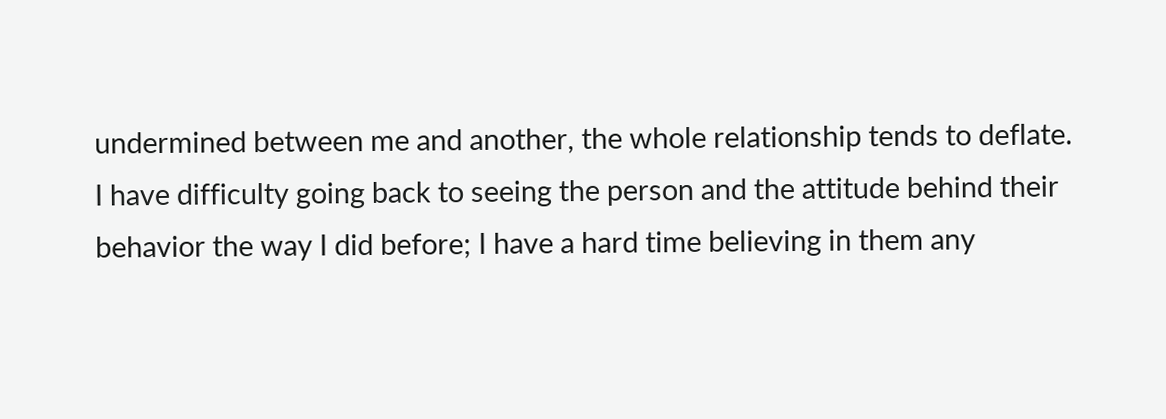undermined between me and another, the whole relationship tends to deflate.  I have difficulty going back to seeing the person and the attitude behind their behavior the way I did before; I have a hard time believing in them any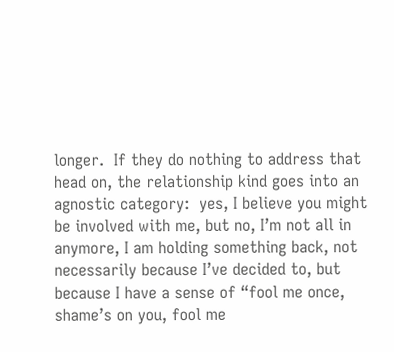longer.  If they do nothing to address that head on, the relationship kind goes into an agnostic category:  yes, I believe you might be involved with me, but no, I’m not all in anymore, I am holding something back, not necessarily because I’ve decided to, but because I have a sense of “fool me once, shame’s on you, fool me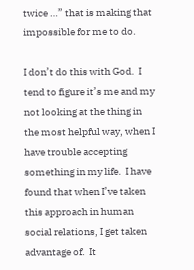twice …” that is making that impossible for me to do.

I don’t do this with God.  I tend to figure it’s me and my not looking at the thing in the most helpful way, when I have trouble accepting something in my life.  I have found that when I’ve taken this approach in human social relations, I get taken advantage of.  It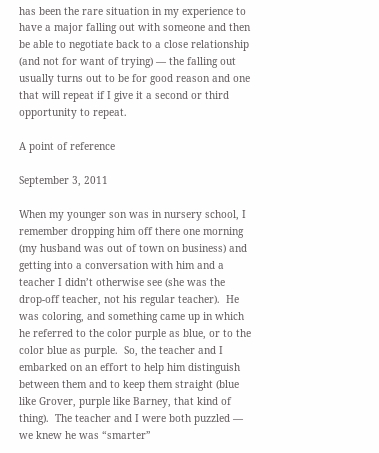has been the rare situation in my experience to have a major falling out with someone and then be able to negotiate back to a close relationship (and not for want of trying) — the falling out usually turns out to be for good reason and one that will repeat if I give it a second or third opportunity to repeat.

A point of reference

September 3, 2011

When my younger son was in nursery school, I remember dropping him off there one morning (my husband was out of town on business) and getting into a conversation with him and a teacher I didn’t otherwise see (she was the drop-off teacher, not his regular teacher).  He was coloring, and something came up in which he referred to the color purple as blue, or to the color blue as purple.  So, the teacher and I embarked on an effort to help him distinguish between them and to keep them straight (blue like Grover, purple like Barney, that kind of thing).  The teacher and I were both puzzled — we knew he was “smarter”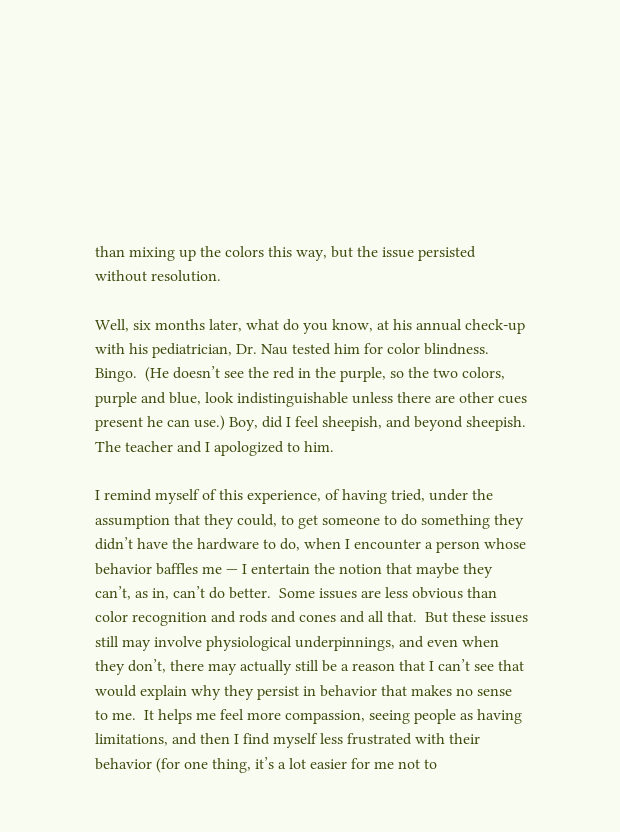than mixing up the colors this way, but the issue persisted without resolution.

Well, six months later, what do you know, at his annual check-up with his pediatrician, Dr. Nau tested him for color blindness.  Bingo.  (He doesn’t see the red in the purple, so the two colors, purple and blue, look indistinguishable unless there are other cues present he can use.) Boy, did I feel sheepish, and beyond sheepish.  The teacher and I apologized to him.

I remind myself of this experience, of having tried, under the assumption that they could, to get someone to do something they didn’t have the hardware to do, when I encounter a person whose behavior baffles me — I entertain the notion that maybe they can’t, as in, can’t do better.  Some issues are less obvious than color recognition and rods and cones and all that.  But these issues still may involve physiological underpinnings, and even when they don’t, there may actually still be a reason that I can’t see that would explain why they persist in behavior that makes no sense to me.  It helps me feel more compassion, seeing people as having limitations, and then I find myself less frustrated with their behavior (for one thing, it’s a lot easier for me not to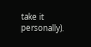take it personally).